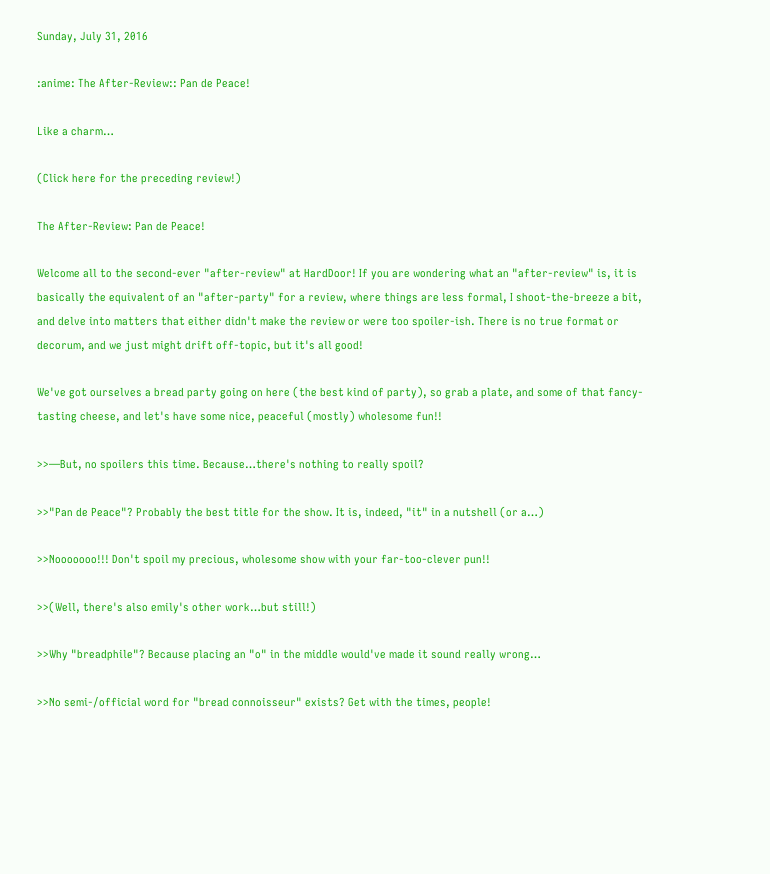Sunday, July 31, 2016

:anime: The After-Review:: Pan de Peace!

Like a charm…

(Click here for the preceding review!)

The After-Review: Pan de Peace!

Welcome all to the second-ever "after-review" at HardDoor! If you are wondering what an "after-review" is, it is basically the equivalent of an "after-party" for a review, where things are less formal, I shoot-the-breeze a bit, and delve into matters that either didn't make the review or were too spoiler-ish. There is no true format or decorum, and we just might drift off-topic, but it's all good!

We've got ourselves a bread party going on here (the best kind of party), so grab a plate, and some of that fancy-tasting cheese, and let's have some nice, peaceful (mostly) wholesome fun!!

>>—But, no spoilers this time. Because…there's nothing to really spoil?

>>"Pan de Peace"? Probably the best title for the show. It is, indeed, "it" in a nutshell (or a…)

>>Nooooooo!!! Don't spoil my precious, wholesome show with your far-too-clever pun!!

>>(Well, there's also emily's other work…but still!)

>>Why "breadphile"? Because placing an "o" in the middle would've made it sound really wrong…

>>No semi-/official word for "bread connoisseur" exists? Get with the times, people!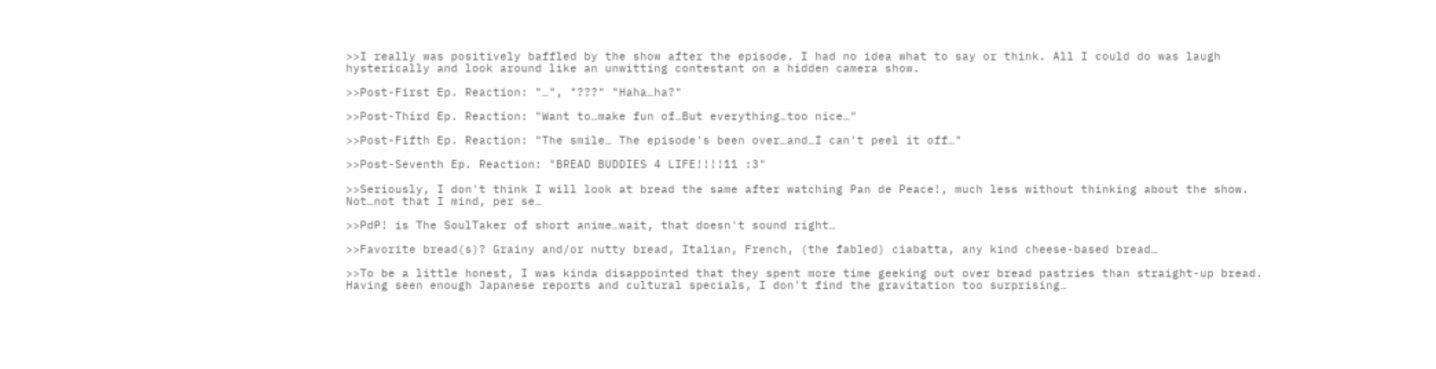>>I really was positively baffled by the show after the episode. I had no idea what to say or think. All I could do was laugh hysterically and look around like an unwitting contestant on a hidden camera show.

>>Post-First Ep. Reaction: "…", "???" "Haha…ha?"

>>Post-Third Ep. Reaction: "Want to…make fun of…But everything…too nice…"

>>Post-Fifth Ep. Reaction: "The smile… The episode's been over…and…I can't peel it off…"

>>Post-Seventh Ep. Reaction: "BREAD BUDDIES 4 LIFE!!!!11 :3"

>>Seriously, I don't think I will look at bread the same after watching Pan de Peace!, much less without thinking about the show. Not…not that I mind, per se…

>>PdP! is The SoulTaker of short anime…wait, that doesn't sound right…

>>Favorite bread(s)? Grainy and/or nutty bread, Italian, French, (the fabled) ciabatta, any kind cheese-based bread…

>>To be a little honest, I was kinda disappointed that they spent more time geeking out over bread pastries than straight-up bread. Having seen enough Japanese reports and cultural specials, I don't find the gravitation too surprising…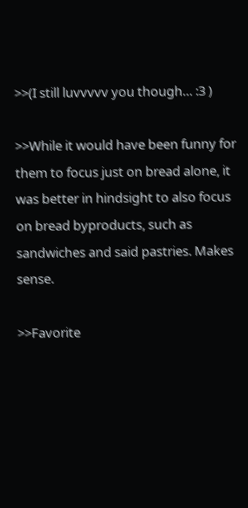>>(I still luvvvvv you though… :3 )

>>While it would have been funny for them to focus just on bread alone, it was better in hindsight to also focus on bread byproducts, such as sandwiches and said pastries. Makes sense.

>>Favorite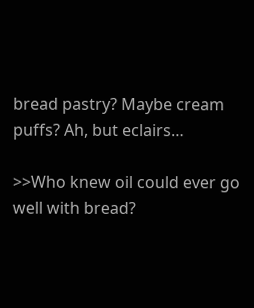bread pastry? Maybe cream puffs? Ah, but eclairs…

>>Who knew oil could ever go well with bread?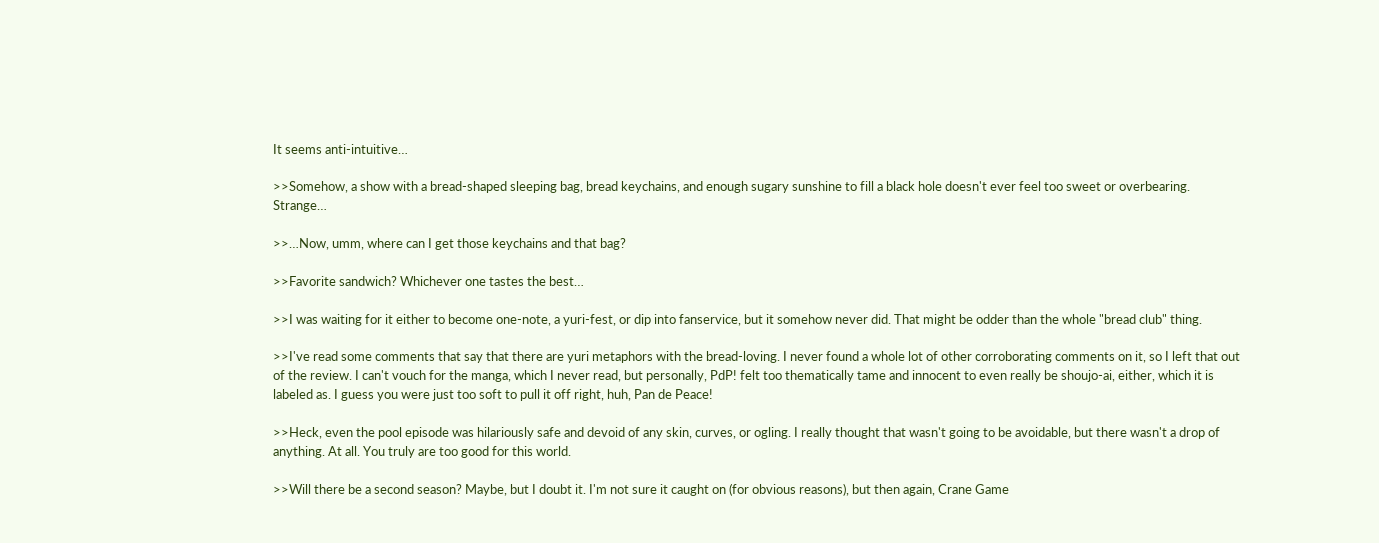It seems anti-intuitive…

>>Somehow, a show with a bread-shaped sleeping bag, bread keychains, and enough sugary sunshine to fill a black hole doesn't ever feel too sweet or overbearing. Strange…

>>…Now, umm, where can I get those keychains and that bag?

>>Favorite sandwich? Whichever one tastes the best…

>>I was waiting for it either to become one-note, a yuri-fest, or dip into fanservice, but it somehow never did. That might be odder than the whole "bread club" thing.

>>I've read some comments that say that there are yuri metaphors with the bread-loving. I never found a whole lot of other corroborating comments on it, so I left that out of the review. I can't vouch for the manga, which I never read, but personally, PdP! felt too thematically tame and innocent to even really be shoujo-ai, either, which it is labeled as. I guess you were just too soft to pull it off right, huh, Pan de Peace!

>>Heck, even the pool episode was hilariously safe and devoid of any skin, curves, or ogling. I really thought that wasn't going to be avoidable, but there wasn't a drop of anything. At all. You truly are too good for this world.

>>Will there be a second season? Maybe, but I doubt it. I'm not sure it caught on (for obvious reasons), but then again, Crane Game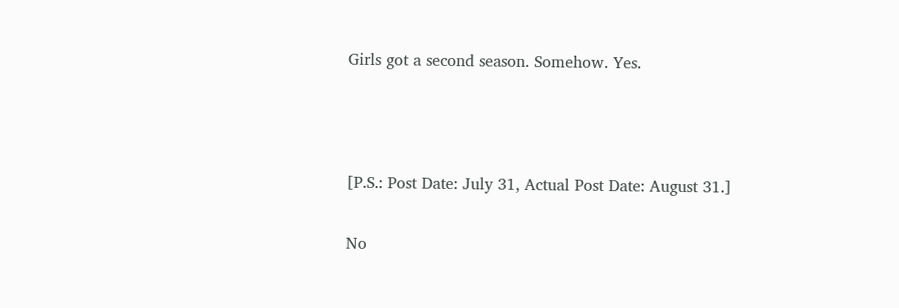Girls got a second season. Somehow. Yes.



[P.S.: Post Date: July 31, Actual Post Date: August 31.]

No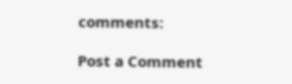comments:

Post a Comment